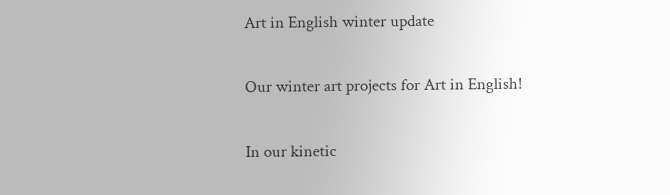Art in English winter update

Our winter art projects for Art in English!

In our kinetic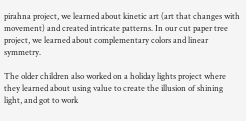pirahna project, we learned about kinetic art (art that changes with movement) and created intricate patterns. In our cut paper tree project, we learned about complementary colors and linear symmetry.

The older children also worked on a holiday lights project where they learned about using value to create the illusion of shining light, and got to work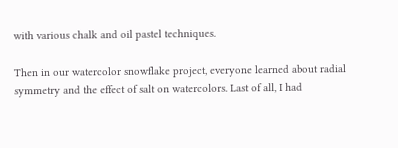with various chalk and oil pastel techniques.

Then in our watercolor snowflake project, everyone learned about radial symmetry and the effect of salt on watercolors. Last of all, I had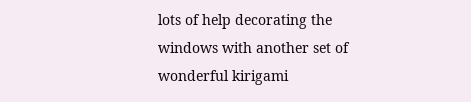lots of help decorating the windows with another set of wonderful kirigami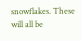snowflakes. These will all be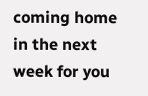coming home in the next week for you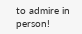to admire in person!